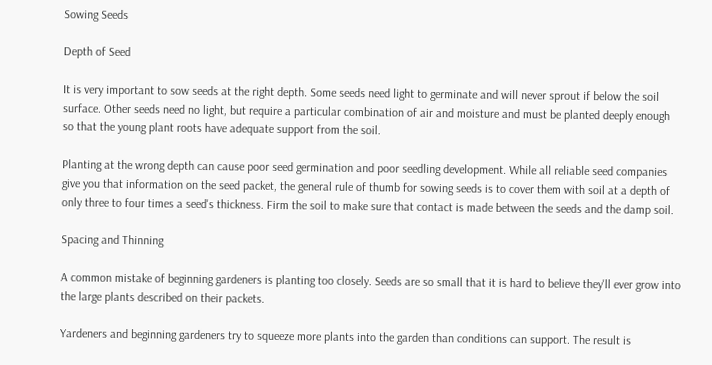Sowing Seeds

Depth of Seed

It is very important to sow seeds at the right depth. Some seeds need light to germinate and will never sprout if below the soil surface. Other seeds need no light, but require a particular combination of air and moisture and must be planted deeply enough so that the young plant roots have adequate support from the soil.

Planting at the wrong depth can cause poor seed germination and poor seedling development. While all reliable seed companies give you that information on the seed packet, the general rule of thumb for sowing seeds is to cover them with soil at a depth of only three to four times a seed's thickness. Firm the soil to make sure that contact is made between the seeds and the damp soil.

Spacing and Thinning

A common mistake of beginning gardeners is planting too closely. Seeds are so small that it is hard to believe they'll ever grow into the large plants described on their packets.

Yardeners and beginning gardeners try to squeeze more plants into the garden than conditions can support. The result is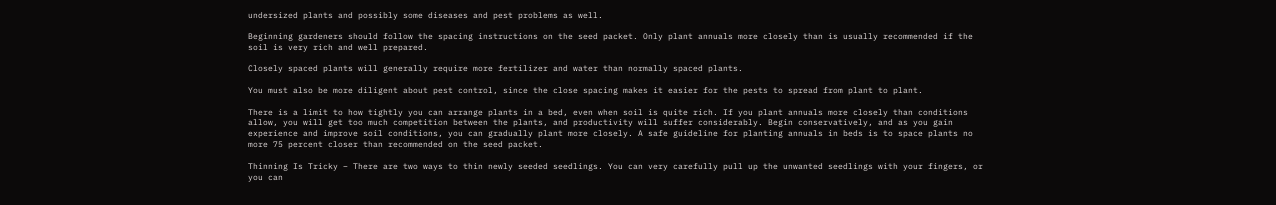undersized plants and possibly some diseases and pest problems as well.

Beginning gardeners should follow the spacing instructions on the seed packet. Only plant annuals more closely than is usually recommended if the soil is very rich and well prepared.

Closely spaced plants will generally require more fertilizer and water than normally spaced plants.

You must also be more diligent about pest control, since the close spacing makes it easier for the pests to spread from plant to plant.

There is a limit to how tightly you can arrange plants in a bed, even when soil is quite rich. If you plant annuals more closely than conditions allow, you will get too much competition between the plants, and productivity will suffer considerably. Begin conservatively, and as you gain experience and improve soil conditions, you can gradually plant more closely. A safe guideline for planting annuals in beds is to space plants no more 75 percent closer than recommended on the seed packet.

Thinning Is Tricky – There are two ways to thin newly seeded seedlings. You can very carefully pull up the unwanted seedlings with your fingers, or you can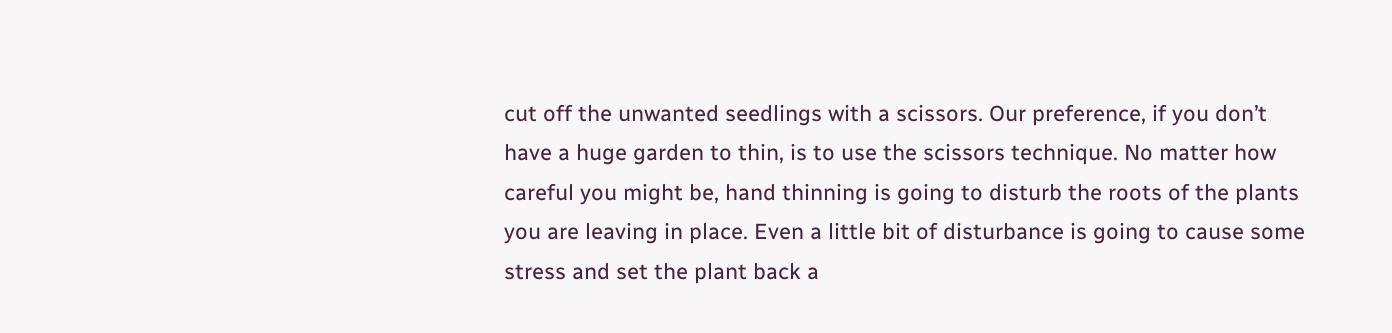cut off the unwanted seedlings with a scissors. Our preference, if you don’t have a huge garden to thin, is to use the scissors technique. No matter how careful you might be, hand thinning is going to disturb the roots of the plants you are leaving in place. Even a little bit of disturbance is going to cause some stress and set the plant back a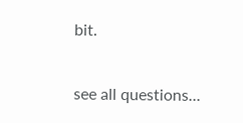bit.

see all questions...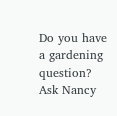Do you have a gardening question? Ask Nancy